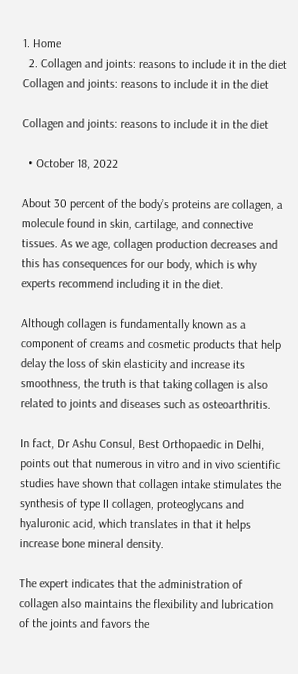1. Home
  2. Collagen and joints: reasons to include it in the diet
Collagen and joints: reasons to include it in the diet

Collagen and joints: reasons to include it in the diet

  • October 18, 2022

About 30 percent of the body’s proteins are collagen, a molecule found in skin, cartilage, and connective tissues. As we age, collagen production decreases and this has consequences for our body, which is why experts recommend including it in the diet.

Although collagen is fundamentally known as a component of creams and cosmetic products that help delay the loss of skin elasticity and increase its smoothness, the truth is that taking collagen is also related to joints and diseases such as osteoarthritis.

In fact, Dr Ashu Consul, Best Orthopaedic in Delhi, points out that numerous in vitro and in vivo scientific studies have shown that collagen intake stimulates the synthesis of type II collagen, proteoglycans and hyaluronic acid, which translates in that it helps increase bone mineral density.

The expert indicates that the administration of collagen also maintains the flexibility and lubrication of the joints and favors the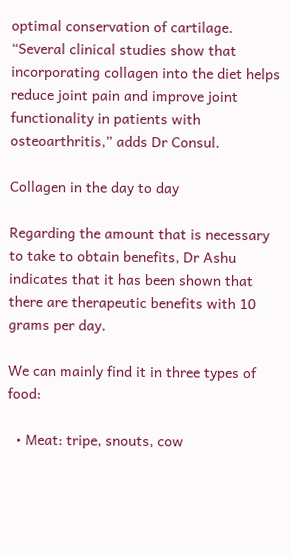optimal conservation of cartilage. “Several clinical studies show that incorporating collagen into the diet helps reduce joint pain and improve joint functionality in patients with osteoarthritis,” adds Dr Consul.

Collagen in the day to day

Regarding the amount that is necessary to take to obtain benefits, Dr Ashu indicates that it has been shown that there are therapeutic benefits with 10 grams per day.

We can mainly find it in three types of food:

  • Meat: tripe, snouts, cow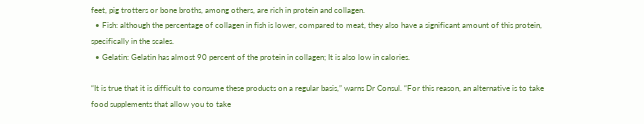feet, pig trotters or bone broths, among others, are rich in protein and collagen.
  • Fish: although the percentage of collagen in fish is lower, compared to meat, they also have a significant amount of this protein, specifically in the scales.
  • Gelatin: Gelatin has almost 90 percent of the protein in collagen; It is also low in calories.

“It is true that it is difficult to consume these products on a regular basis,” warns Dr Consul. “For this reason, an alternative is to take food supplements that allow you to take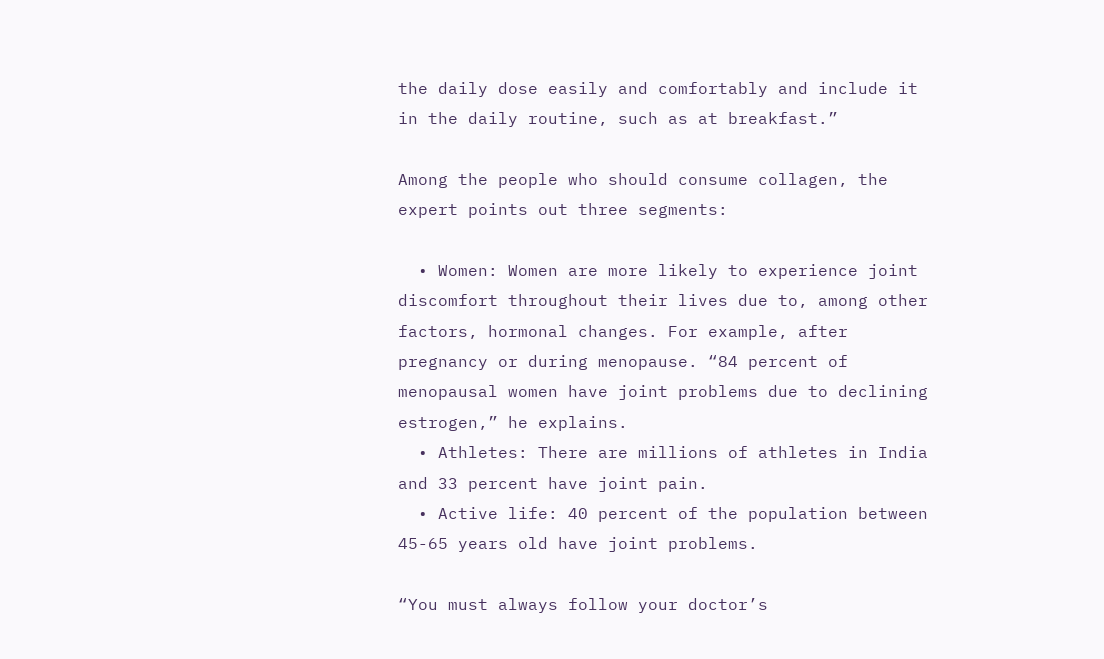the daily dose easily and comfortably and include it in the daily routine, such as at breakfast.”

Among the people who should consume collagen, the expert points out three segments:

  • Women: Women are more likely to experience joint discomfort throughout their lives due to, among other factors, hormonal changes. For example, after pregnancy or during menopause. “84 percent of menopausal women have joint problems due to declining estrogen,” he explains.
  • Athletes: There are millions of athletes in India and 33 percent have joint pain.
  • Active life: 40 percent of the population between 45-65 years old have joint problems.

“You must always follow your doctor’s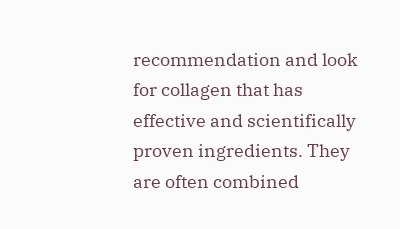recommendation and look for collagen that has effective and scientifically proven ingredients. They are often combined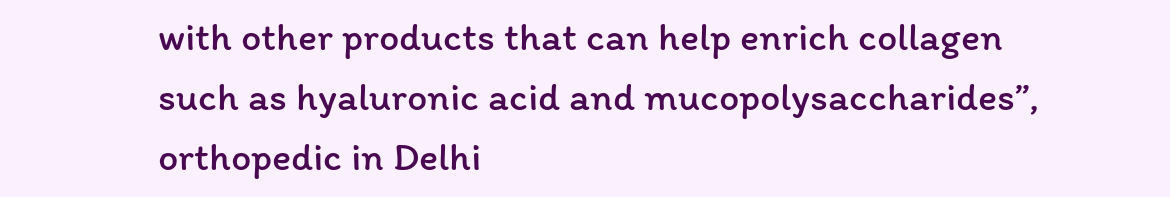with other products that can help enrich collagen such as hyaluronic acid and mucopolysaccharides”, orthopedic in Delhi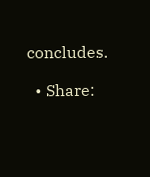concludes.

  • Share: